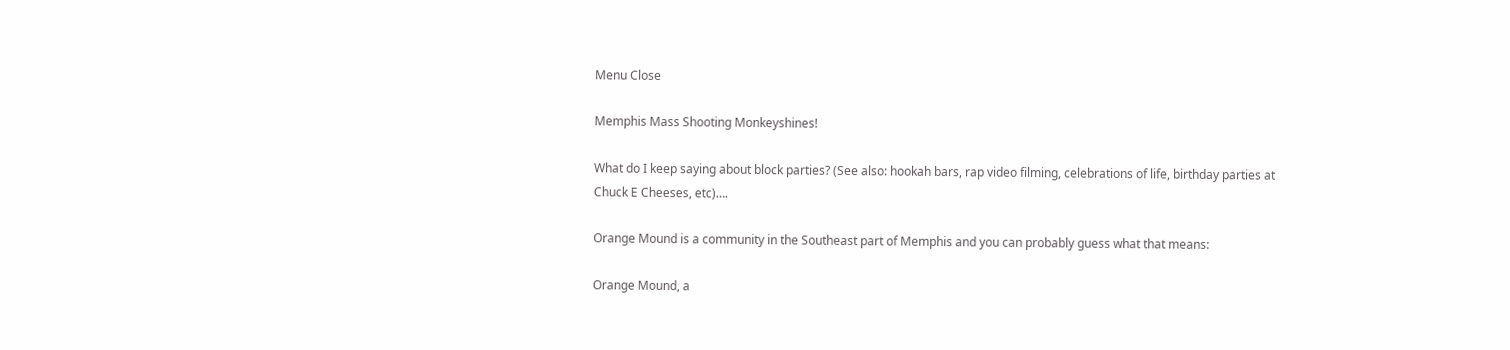Menu Close

Memphis Mass Shooting Monkeyshines!

What do I keep saying about block parties? (See also: hookah bars, rap video filming, celebrations of life, birthday parties at Chuck E Cheeses, etc)….

Orange Mound is a community in the Southeast part of Memphis and you can probably guess what that means:

Orange Mound, a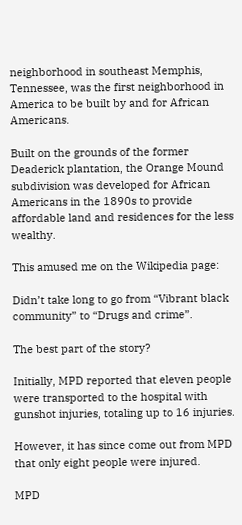neighborhood in southeast Memphis, Tennessee, was the first neighborhood in America to be built by and for African Americans.

Built on the grounds of the former Deaderick plantation, the Orange Mound subdivision was developed for African Americans in the 1890s to provide affordable land and residences for the less wealthy.

This amused me on the Wikipedia page:

Didn’t take long to go from “Vibrant black community” to “Drugs and crime”.

The best part of the story?

Initially, MPD reported that eleven people were transported to the hospital with gunshot injuries, totaling up to 16 injuries.

However, it has since come out from MPD that only eight people were injured.

MPD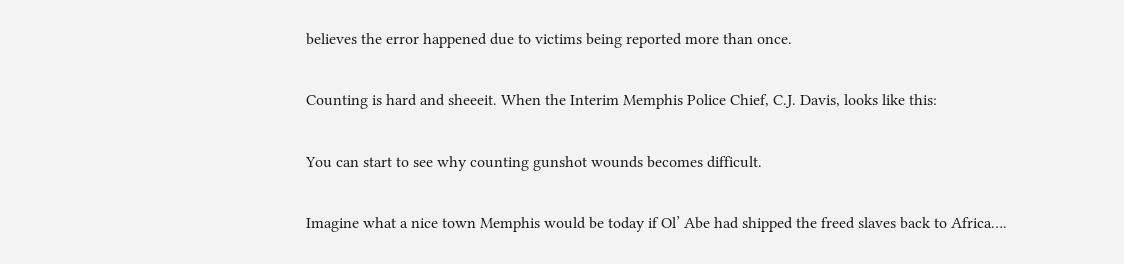believes the error happened due to victims being reported more than once.

Counting is hard and sheeeit. When the Interim Memphis Police Chief, C.J. Davis, looks like this:

You can start to see why counting gunshot wounds becomes difficult.

Imagine what a nice town Memphis would be today if Ol’ Abe had shipped the freed slaves back to Africa….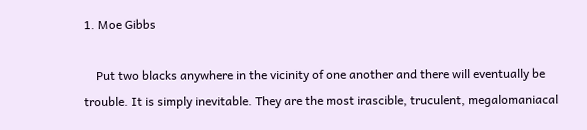1. Moe Gibbs

    Put two blacks anywhere in the vicinity of one another and there will eventually be trouble. It is simply inevitable. They are the most irascible, truculent, megalomaniacal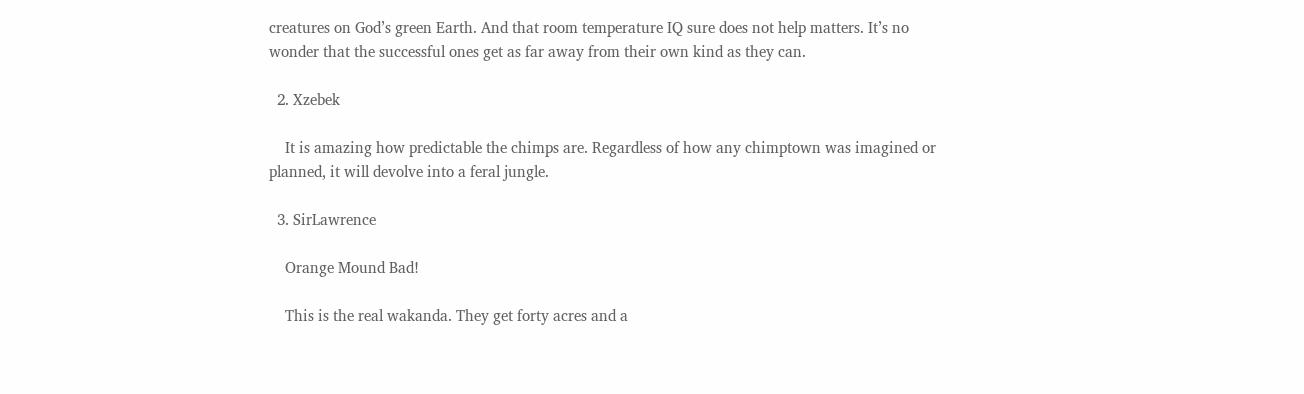creatures on God’s green Earth. And that room temperature IQ sure does not help matters. It’s no wonder that the successful ones get as far away from their own kind as they can.

  2. Xzebek

    It is amazing how predictable the chimps are. Regardless of how any chimptown was imagined or planned, it will devolve into a feral jungle.

  3. SirLawrence

    Orange Mound Bad!

    This is the real wakanda. They get forty acres and a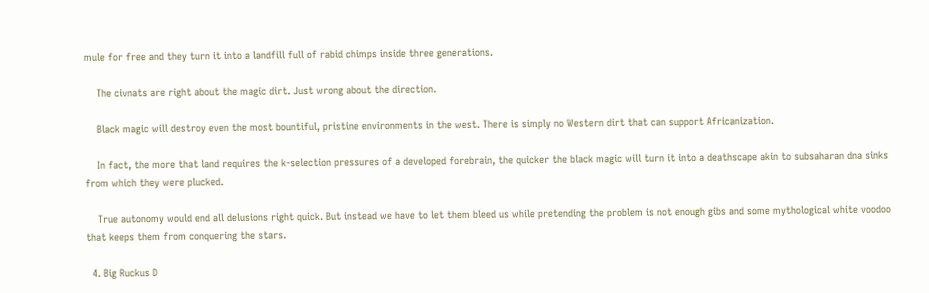mule for free and they turn it into a landfill full of rabid chimps inside three generations.

    The civnats are right about the magic dirt. Just wrong about the direction.

    Black magic will destroy even the most bountiful, pristine environments in the west. There is simply no Western dirt that can support Africanization.

    In fact, the more that land requires the k-selection pressures of a developed forebrain, the quicker the black magic will turn it into a deathscape akin to subsaharan dna sinks from which they were plucked.

    True autonomy would end all delusions right quick. But instead we have to let them bleed us while pretending the problem is not enough gibs and some mythological white voodoo that keeps them from conquering the stars.

  4. Big Ruckus D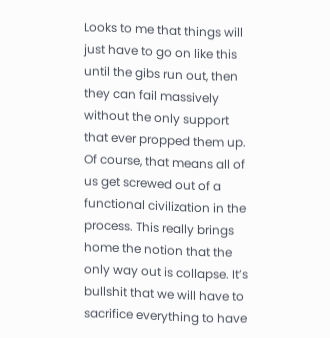Looks to me that things will just have to go on like this until the gibs run out, then they can fail massively without the only support that ever propped them up. Of course, that means all of us get screwed out of a functional civilization in the process. This really brings home the notion that the only way out is collapse. It’s bullshit that we will have to sacrifice everything to have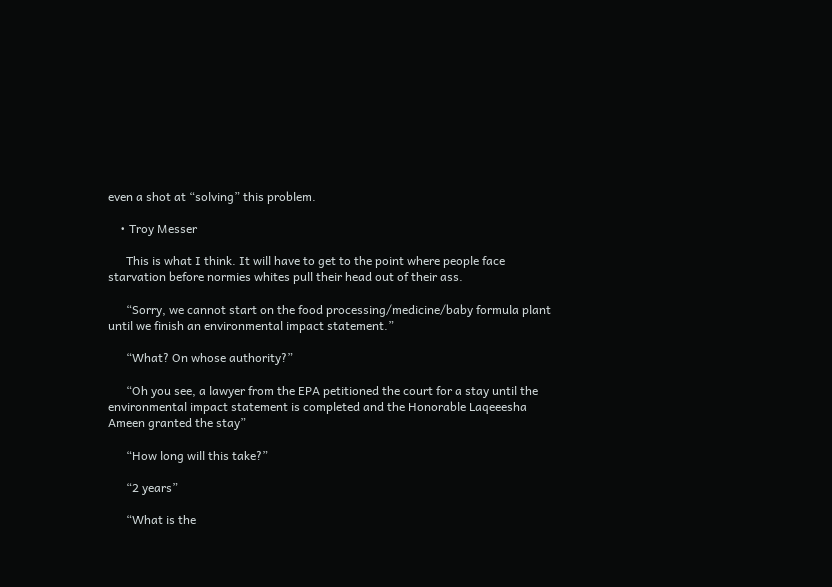even a shot at “solving” this problem.

    • Troy Messer

      This is what I think. It will have to get to the point where people face starvation before normies whites pull their head out of their ass.

      “Sorry, we cannot start on the food processing/medicine/baby formula plant until we finish an environmental impact statement.”

      “What? On whose authority?”

      “Oh you see, a lawyer from the EPA petitioned the court for a stay until the environmental impact statement is completed and the Honorable Laqeeesha Ameen granted the stay”

      “How long will this take?”

      “2 years”

      “What is the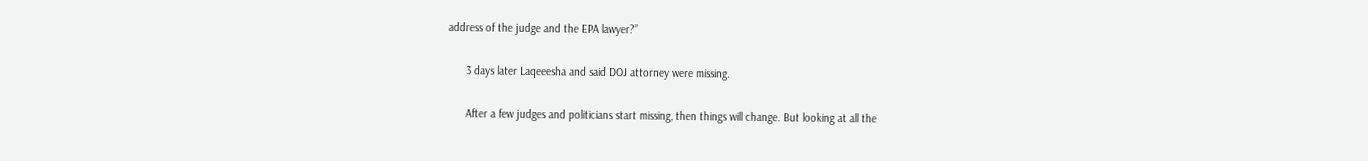address of the judge and the EPA lawyer?”

      3 days later Laqeeesha and said DOJ attorney were missing.

      After a few judges and politicians start missing, then things will change. But looking at all the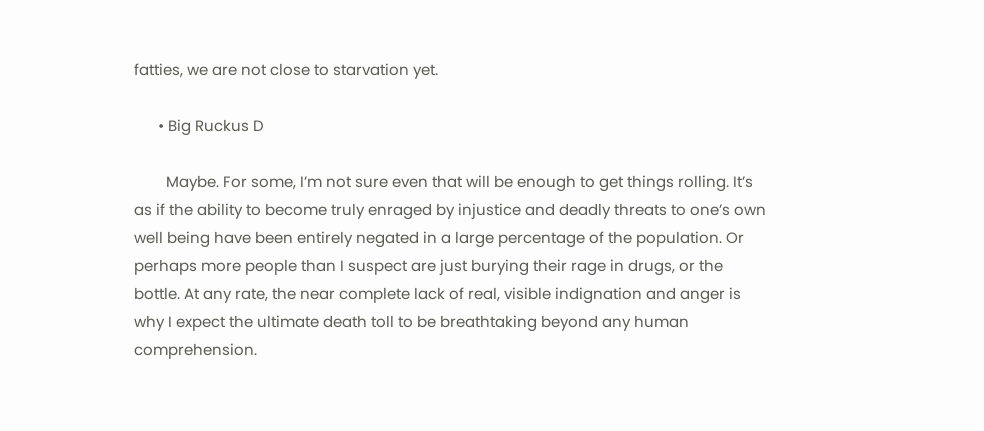fatties, we are not close to starvation yet.

      • Big Ruckus D

        Maybe. For some, I’m not sure even that will be enough to get things rolling. It’s as if the ability to become truly enraged by injustice and deadly threats to one’s own well being have been entirely negated in a large percentage of the population. Or perhaps more people than I suspect are just burying their rage in drugs, or the bottle. At any rate, the near complete lack of real, visible indignation and anger is why I expect the ultimate death toll to be breathtaking beyond any human comprehension.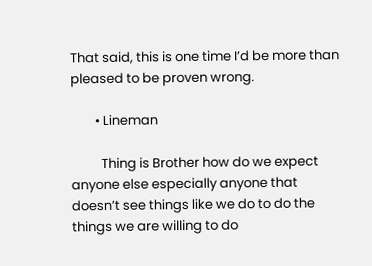That said, this is one time I’d be more than pleased to be proven wrong.

        • Lineman

          Thing is Brother how do we expect anyone else especially anyone that doesn’t see things like we do to do the things we are willing to do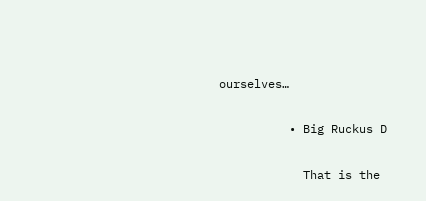ourselves…

          • Big Ruckus D

            That is the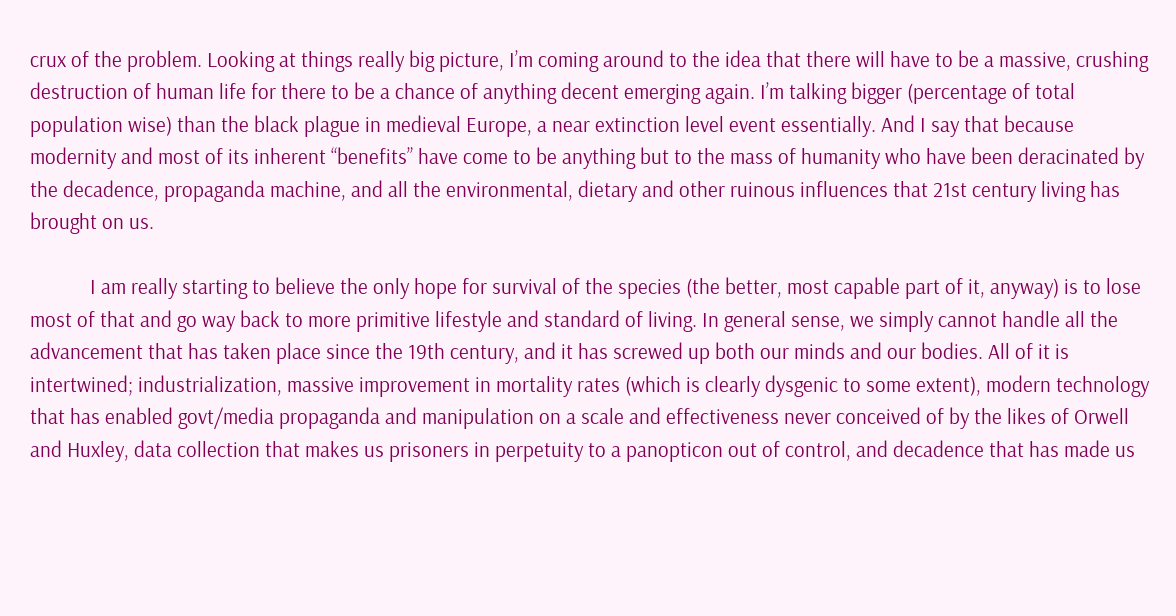crux of the problem. Looking at things really big picture, I’m coming around to the idea that there will have to be a massive, crushing destruction of human life for there to be a chance of anything decent emerging again. I’m talking bigger (percentage of total population wise) than the black plague in medieval Europe, a near extinction level event essentially. And I say that because modernity and most of its inherent “benefits” have come to be anything but to the mass of humanity who have been deracinated by the decadence, propaganda machine, and all the environmental, dietary and other ruinous influences that 21st century living has brought on us.

            I am really starting to believe the only hope for survival of the species (the better, most capable part of it, anyway) is to lose most of that and go way back to more primitive lifestyle and standard of living. In general sense, we simply cannot handle all the advancement that has taken place since the 19th century, and it has screwed up both our minds and our bodies. All of it is intertwined; industrialization, massive improvement in mortality rates (which is clearly dysgenic to some extent), modern technology that has enabled govt/media propaganda and manipulation on a scale and effectiveness never conceived of by the likes of Orwell and Huxley, data collection that makes us prisoners in perpetuity to a panopticon out of control, and decadence that has made us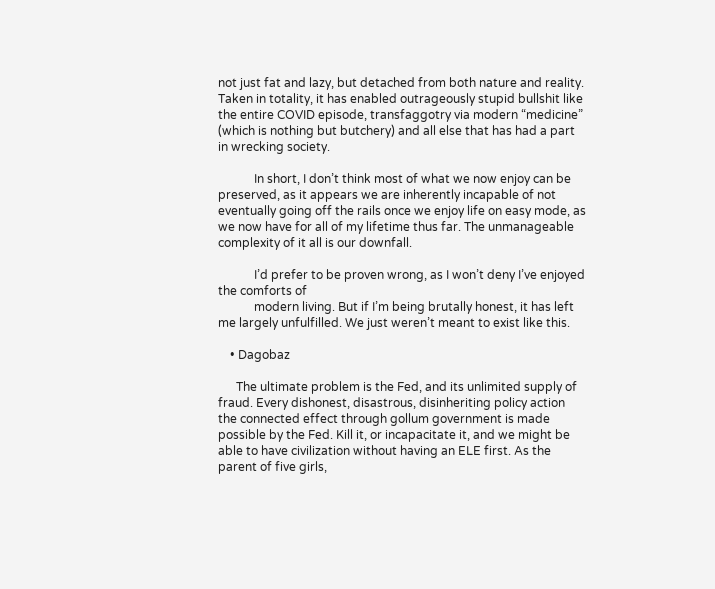not just fat and lazy, but detached from both nature and reality. Taken in totality, it has enabled outrageously stupid bullshit like the entire COVID episode, transfaggotry via modern “medicine” (which is nothing but butchery) and all else that has had a part in wrecking society.

            In short, I don’t think most of what we now enjoy can be preserved, as it appears we are inherently incapable of not eventually going off the rails once we enjoy life on easy mode, as we now have for all of my lifetime thus far. The unmanageable complexity of it all is our downfall.

            I’d prefer to be proven wrong, as I won’t deny I’ve enjoyed the comforts of
            modern living. But if I’m being brutally honest, it has left me largely unfulfilled. We just weren’t meant to exist like this.

    • Dagobaz

      The ultimate problem is the Fed, and its unlimited supply of fraud. Every dishonest, disastrous, disinheriting policy action the connected effect through gollum government is made possible by the Fed. Kill it, or incapacitate it, and we might be able to have civilization without having an ELE first. As the parent of five girls,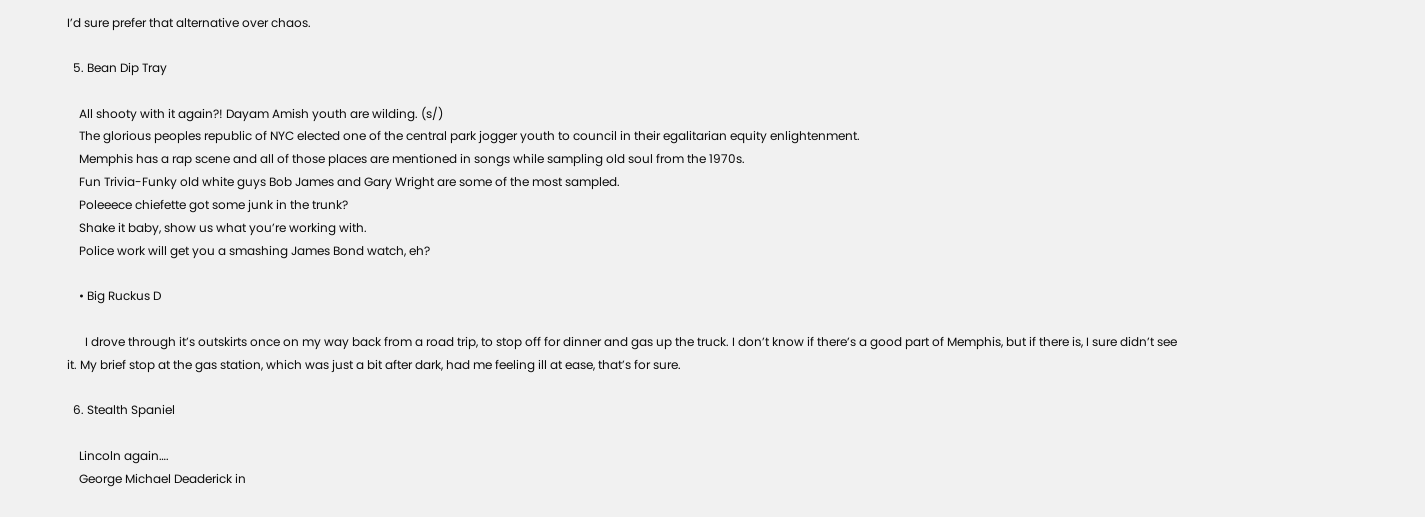I’d sure prefer that alternative over chaos.

  5. Bean Dip Tray

    All shooty with it again?! Dayam Amish youth are wilding. (s/)
    The glorious peoples republic of NYC elected one of the central park jogger youth to council in their egalitarian equity enlightenment.
    Memphis has a rap scene and all of those places are mentioned in songs while sampling old soul from the 1970s.
    Fun Trivia-Funky old white guys Bob James and Gary Wright are some of the most sampled.
    Poleeece chiefette got some junk in the trunk?
    Shake it baby, show us what you’re working with.
    Police work will get you a smashing James Bond watch, eh?

    • Big Ruckus D

      I drove through it’s outskirts once on my way back from a road trip, to stop off for dinner and gas up the truck. I don’t know if there’s a good part of Memphis, but if there is, I sure didn’t see it. My brief stop at the gas station, which was just a bit after dark, had me feeling ill at ease, that’s for sure.

  6. Stealth Spaniel

    Lincoln again….
    George Michael Deaderick in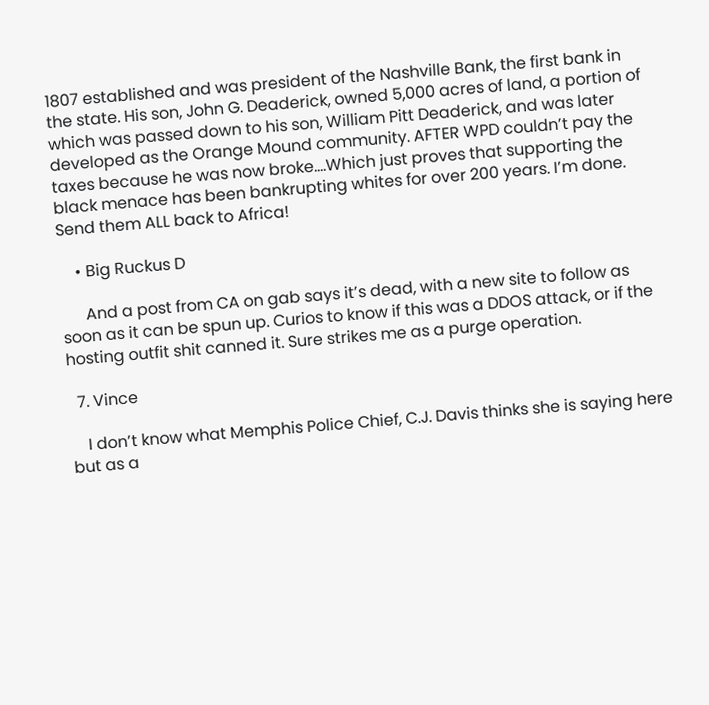1807 established and was president of the Nashville Bank, the first bank in the state. His son, John G. Deaderick, owned 5,000 acres of land, a portion of which was passed down to his son, William Pitt Deaderick, and was later developed as the Orange Mound community. AFTER WPD couldn’t pay the taxes because he was now broke….Which just proves that supporting the black menace has been bankrupting whites for over 200 years. I’m done. Send them ALL back to Africa!

    • Big Ruckus D

      And a post from CA on gab says it’s dead, with a new site to follow as soon as it can be spun up. Curios to know if this was a DDOS attack, or if the hosting outfit shit canned it. Sure strikes me as a purge operation.

  7. Vince

    I don’t know what Memphis Police Chief, C.J. Davis thinks she is saying here but as a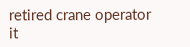retired crane operator it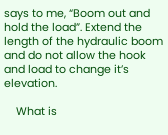says to me, “Boom out and hold the load”. Extend the length of the hydraulic boom and do not allow the hook and load to change it’s elevation.

    What is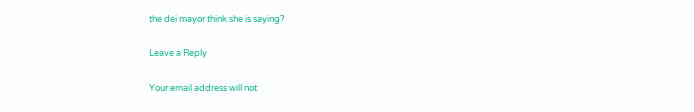the dei mayor think she is saying?

Leave a Reply

Your email address will not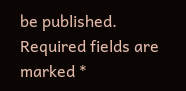be published. Required fields are marked *